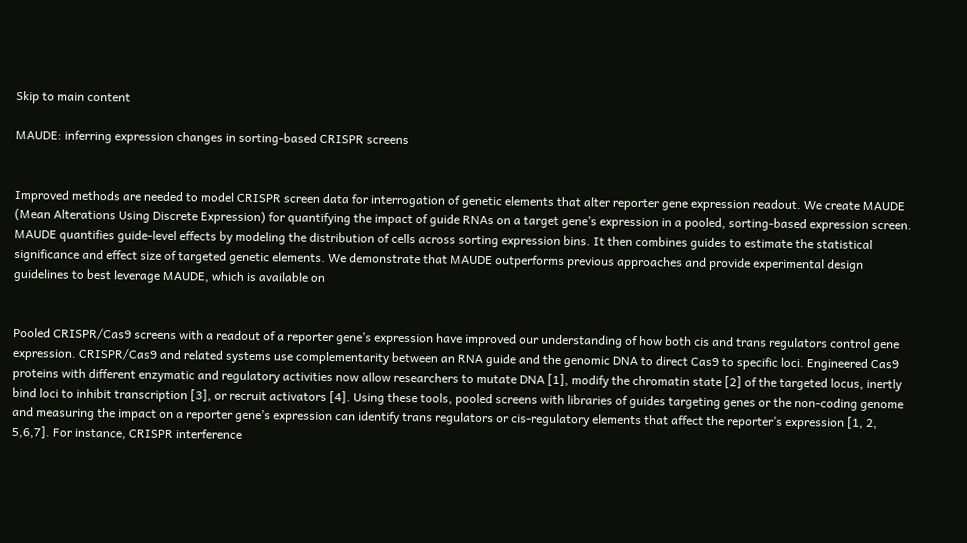Skip to main content

MAUDE: inferring expression changes in sorting-based CRISPR screens


Improved methods are needed to model CRISPR screen data for interrogation of genetic elements that alter reporter gene expression readout. We create MAUDE (Mean Alterations Using Discrete Expression) for quantifying the impact of guide RNAs on a target gene’s expression in a pooled, sorting-based expression screen. MAUDE quantifies guide-level effects by modeling the distribution of cells across sorting expression bins. It then combines guides to estimate the statistical significance and effect size of targeted genetic elements. We demonstrate that MAUDE outperforms previous approaches and provide experimental design guidelines to best leverage MAUDE, which is available on


Pooled CRISPR/Cas9 screens with a readout of a reporter gene’s expression have improved our understanding of how both cis and trans regulators control gene expression. CRISPR/Cas9 and related systems use complementarity between an RNA guide and the genomic DNA to direct Cas9 to specific loci. Engineered Cas9 proteins with different enzymatic and regulatory activities now allow researchers to mutate DNA [1], modify the chromatin state [2] of the targeted locus, inertly bind loci to inhibit transcription [3], or recruit activators [4]. Using these tools, pooled screens with libraries of guides targeting genes or the non-coding genome and measuring the impact on a reporter gene’s expression can identify trans regulators or cis-regulatory elements that affect the reporter’s expression [1, 2, 5,6,7]. For instance, CRISPR interference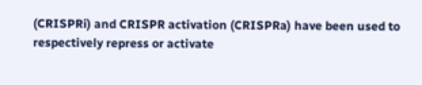(CRISPRi) and CRISPR activation (CRISPRa) have been used to respectively repress or activate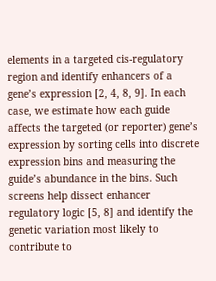elements in a targeted cis-regulatory region and identify enhancers of a gene’s expression [2, 4, 8, 9]. In each case, we estimate how each guide affects the targeted (or reporter) gene’s expression by sorting cells into discrete expression bins and measuring the guide’s abundance in the bins. Such screens help dissect enhancer regulatory logic [5, 8] and identify the genetic variation most likely to contribute to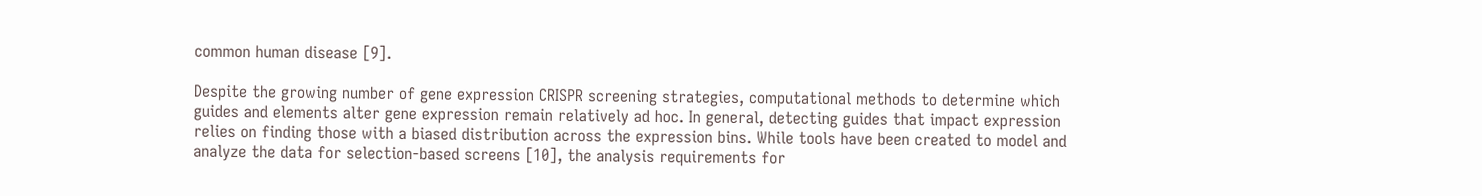common human disease [9].

Despite the growing number of gene expression CRISPR screening strategies, computational methods to determine which guides and elements alter gene expression remain relatively ad hoc. In general, detecting guides that impact expression relies on finding those with a biased distribution across the expression bins. While tools have been created to model and analyze the data for selection-based screens [10], the analysis requirements for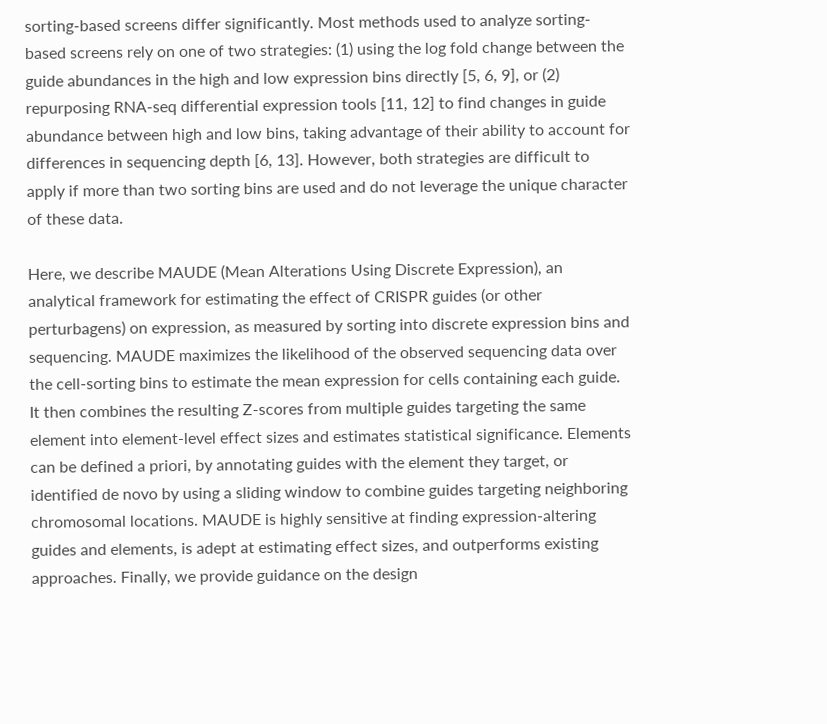sorting-based screens differ significantly. Most methods used to analyze sorting-based screens rely on one of two strategies: (1) using the log fold change between the guide abundances in the high and low expression bins directly [5, 6, 9], or (2) repurposing RNA-seq differential expression tools [11, 12] to find changes in guide abundance between high and low bins, taking advantage of their ability to account for differences in sequencing depth [6, 13]. However, both strategies are difficult to apply if more than two sorting bins are used and do not leverage the unique character of these data.

Here, we describe MAUDE (Mean Alterations Using Discrete Expression), an analytical framework for estimating the effect of CRISPR guides (or other perturbagens) on expression, as measured by sorting into discrete expression bins and sequencing. MAUDE maximizes the likelihood of the observed sequencing data over the cell-sorting bins to estimate the mean expression for cells containing each guide. It then combines the resulting Z-scores from multiple guides targeting the same element into element-level effect sizes and estimates statistical significance. Elements can be defined a priori, by annotating guides with the element they target, or identified de novo by using a sliding window to combine guides targeting neighboring chromosomal locations. MAUDE is highly sensitive at finding expression-altering guides and elements, is adept at estimating effect sizes, and outperforms existing approaches. Finally, we provide guidance on the design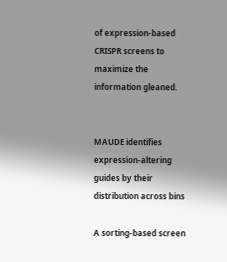of expression-based CRISPR screens to maximize the information gleaned.


MAUDE identifies expression-altering guides by their distribution across bins

A sorting-based screen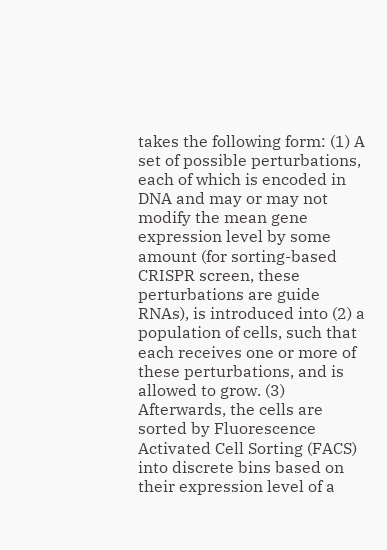takes the following form: (1) A set of possible perturbations, each of which is encoded in DNA and may or may not modify the mean gene expression level by some amount (for sorting-based CRISPR screen, these perturbations are guide RNAs), is introduced into (2) a population of cells, such that each receives one or more of these perturbations, and is allowed to grow. (3) Afterwards, the cells are sorted by Fluorescence Activated Cell Sorting (FACS) into discrete bins based on their expression level of a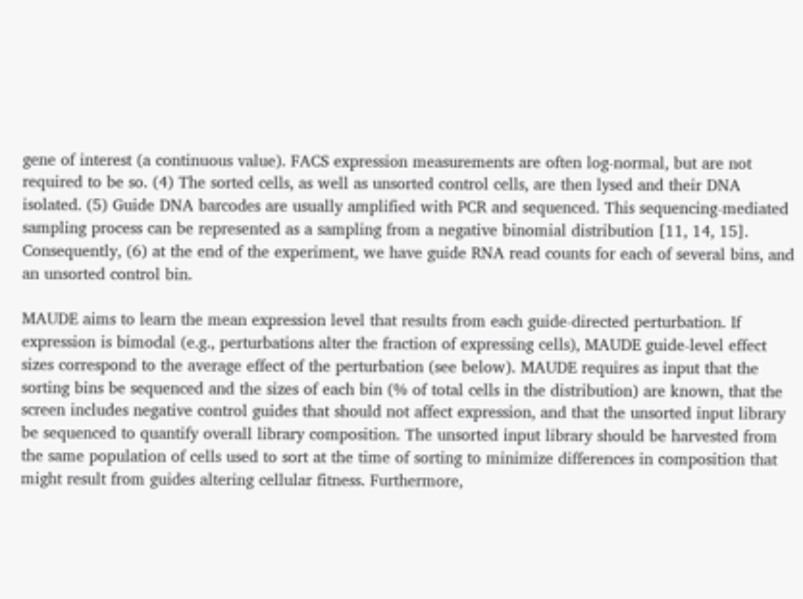gene of interest (a continuous value). FACS expression measurements are often log-normal, but are not required to be so. (4) The sorted cells, as well as unsorted control cells, are then lysed and their DNA isolated. (5) Guide DNA barcodes are usually amplified with PCR and sequenced. This sequencing-mediated sampling process can be represented as a sampling from a negative binomial distribution [11, 14, 15]. Consequently, (6) at the end of the experiment, we have guide RNA read counts for each of several bins, and an unsorted control bin.

MAUDE aims to learn the mean expression level that results from each guide-directed perturbation. If expression is bimodal (e.g., perturbations alter the fraction of expressing cells), MAUDE guide-level effect sizes correspond to the average effect of the perturbation (see below). MAUDE requires as input that the sorting bins be sequenced and the sizes of each bin (% of total cells in the distribution) are known, that the screen includes negative control guides that should not affect expression, and that the unsorted input library be sequenced to quantify overall library composition. The unsorted input library should be harvested from the same population of cells used to sort at the time of sorting to minimize differences in composition that might result from guides altering cellular fitness. Furthermore,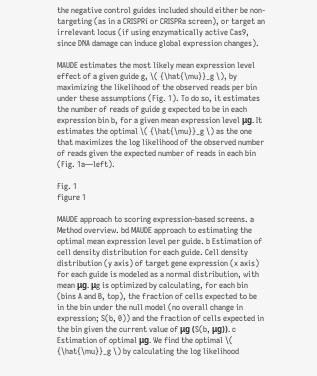the negative control guides included should either be non-targeting (as in a CRISPRi or CRISPRa screen), or target an irrelevant locus (if using enzymatically active Cas9, since DNA damage can induce global expression changes).

MAUDE estimates the most likely mean expression level effect of a given guide g, \( {\hat{\mu}}_g \), by maximizing the likelihood of the observed reads per bin under these assumptions (Fig. 1). To do so, it estimates the number of reads of guide g expected to be in each expression bin b, for a given mean expression level μg. It estimates the optimal \( {\hat{\mu}}_g \) as the one that maximizes the log likelihood of the observed number of reads given the expected number of reads in each bin (Fig. 1a—left).

Fig. 1
figure 1

MAUDE approach to scoring expression-based screens. a Method overview. bd MAUDE approach to estimating the optimal mean expression level per guide. b Estimation of cell density distribution for each guide. Cell density distribution (y axis) of target gene expression (x axis) for each guide is modeled as a normal distribution, with mean μg. μg is optimized by calculating, for each bin (bins A and B, top), the fraction of cells expected to be in the bin under the null model (no overall change in expression; S(b, 0)) and the fraction of cells expected in the bin given the current value of μg (S(b, μg)). c Estimation of optimal μg. We find the optimal \( {\hat{\mu}}_g \) by calculating the log likelihood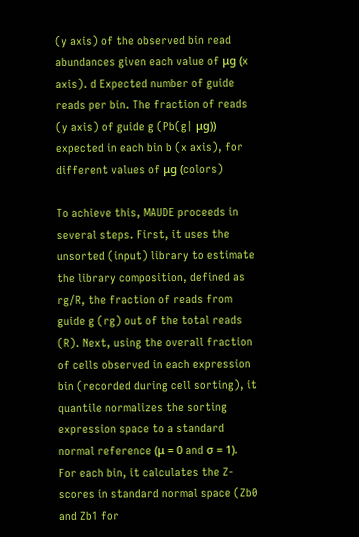(y axis) of the observed bin read abundances given each value of μg (x axis). d Expected number of guide reads per bin. The fraction of reads (y axis) of guide g (Pb(g| μg)) expected in each bin b (x axis), for different values of μg (colors)

To achieve this, MAUDE proceeds in several steps. First, it uses the unsorted (input) library to estimate the library composition, defined as rg/R, the fraction of reads from guide g (rg) out of the total reads (R). Next, using the overall fraction of cells observed in each expression bin (recorded during cell sorting), it quantile normalizes the sorting expression space to a standard normal reference (μ = 0 and σ = 1). For each bin, it calculates the Z-scores in standard normal space (Zb0 and Zb1 for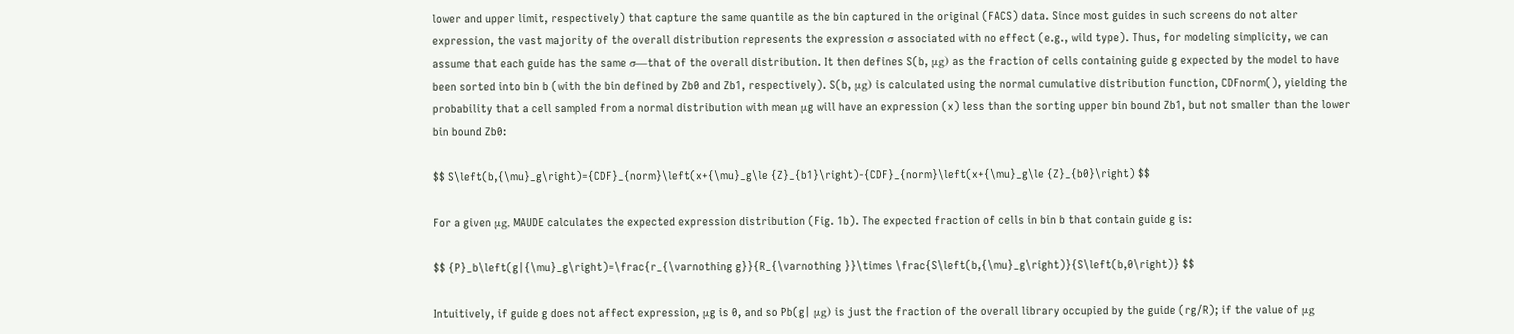lower and upper limit, respectively) that capture the same quantile as the bin captured in the original (FACS) data. Since most guides in such screens do not alter expression, the vast majority of the overall distribution represents the expression σ associated with no effect (e.g., wild type). Thus, for modeling simplicity, we can assume that each guide has the same σ—that of the overall distribution. It then defines S(b, μg) as the fraction of cells containing guide g expected by the model to have been sorted into bin b (with the bin defined by Zb0 and Zb1, respectively). S(b, μg) is calculated using the normal cumulative distribution function, CDFnorm(), yielding the probability that a cell sampled from a normal distribution with mean μg will have an expression (x) less than the sorting upper bin bound Zb1, but not smaller than the lower bin bound Zb0:

$$ S\left(b,{\mu}_g\right)={CDF}_{norm}\left(x+{\mu}_g\le {Z}_{b1}\right)-{CDF}_{norm}\left(x+{\mu}_g\le {Z}_{b0}\right) $$

For a given μg, MAUDE calculates the expected expression distribution (Fig. 1b). The expected fraction of cells in bin b that contain guide g is:

$$ {P}_b\left(g|{\mu}_g\right)=\frac{r_{\varnothing g}}{R_{\varnothing }}\times \frac{S\left(b,{\mu}_g\right)}{S\left(b,0\right)} $$

Intuitively, if guide g does not affect expression, μg is 0, and so Pb(g| μg) is just the fraction of the overall library occupied by the guide (rg/R); if the value of μg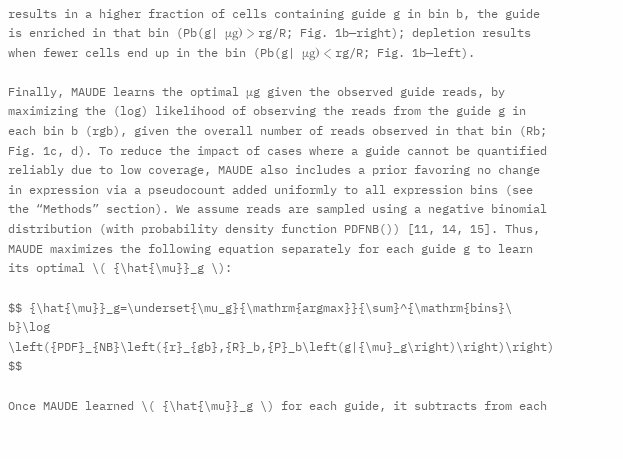results in a higher fraction of cells containing guide g in bin b, the guide is enriched in that bin (Pb(g| μg) > rg/R; Fig. 1b—right); depletion results when fewer cells end up in the bin (Pb(g| μg) < rg/R; Fig. 1b—left).

Finally, MAUDE learns the optimal μg given the observed guide reads, by maximizing the (log) likelihood of observing the reads from the guide g in each bin b (rgb), given the overall number of reads observed in that bin (Rb; Fig. 1c, d). To reduce the impact of cases where a guide cannot be quantified reliably due to low coverage, MAUDE also includes a prior favoring no change in expression via a pseudocount added uniformly to all expression bins (see the “Methods” section). We assume reads are sampled using a negative binomial distribution (with probability density function PDFNB()) [11, 14, 15]. Thus, MAUDE maximizes the following equation separately for each guide g to learn its optimal \( {\hat{\mu}}_g \):

$$ {\hat{\mu}}_g=\underset{\mu_g}{\mathrm{argmax}}{\sum}^{\mathrm{bins}\ b}\log \left({PDF}_{NB}\left({r}_{gb},{R}_b,{P}_b\left(g|{\mu}_g\right)\right)\right) $$

Once MAUDE learned \( {\hat{\mu}}_g \) for each guide, it subtracts from each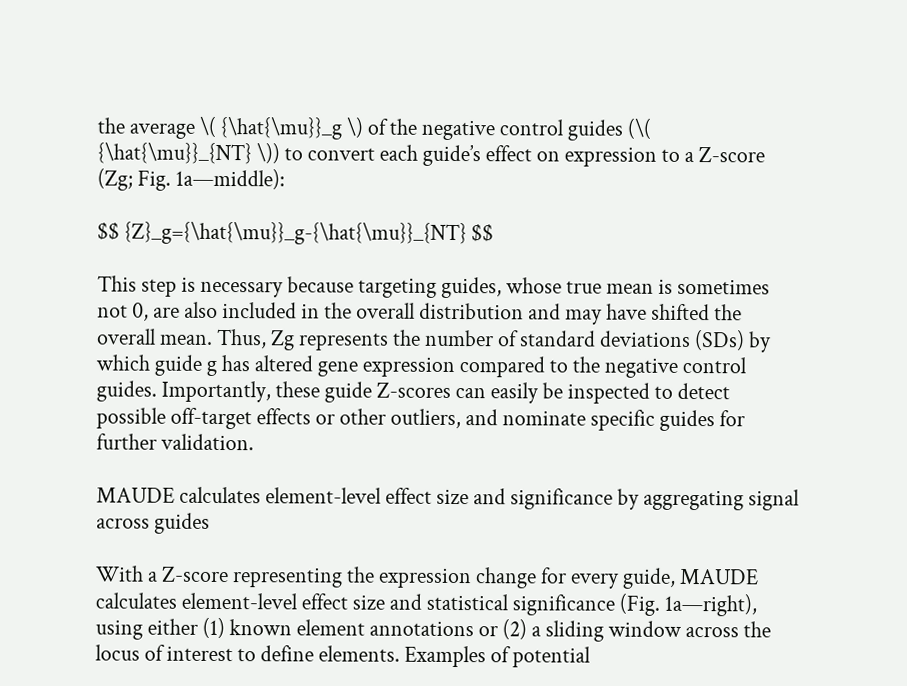the average \( {\hat{\mu}}_g \) of the negative control guides (\( {\hat{\mu}}_{NT} \)) to convert each guide’s effect on expression to a Z-score (Zg; Fig. 1a—middle):

$$ {Z}_g={\hat{\mu}}_g-{\hat{\mu}}_{NT} $$

This step is necessary because targeting guides, whose true mean is sometimes not 0, are also included in the overall distribution and may have shifted the overall mean. Thus, Zg represents the number of standard deviations (SDs) by which guide g has altered gene expression compared to the negative control guides. Importantly, these guide Z-scores can easily be inspected to detect possible off-target effects or other outliers, and nominate specific guides for further validation.

MAUDE calculates element-level effect size and significance by aggregating signal across guides

With a Z-score representing the expression change for every guide, MAUDE calculates element-level effect size and statistical significance (Fig. 1a—right), using either (1) known element annotations or (2) a sliding window across the locus of interest to define elements. Examples of potential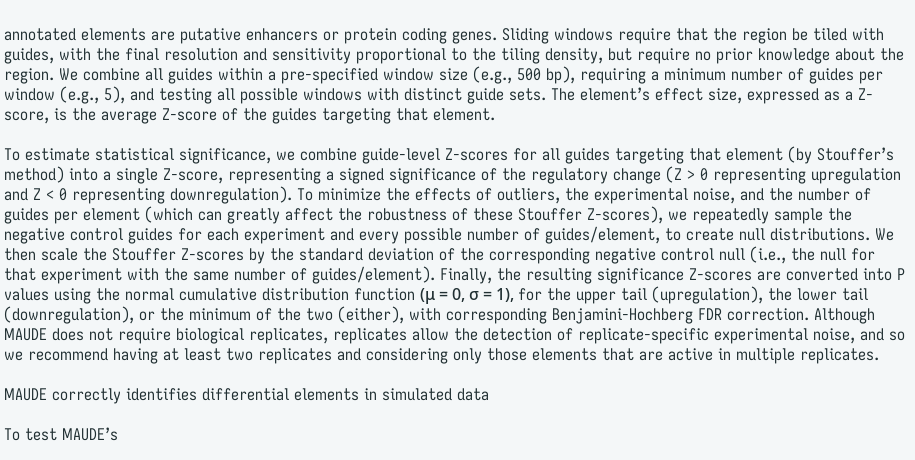annotated elements are putative enhancers or protein coding genes. Sliding windows require that the region be tiled with guides, with the final resolution and sensitivity proportional to the tiling density, but require no prior knowledge about the region. We combine all guides within a pre-specified window size (e.g., 500 bp), requiring a minimum number of guides per window (e.g., 5), and testing all possible windows with distinct guide sets. The element’s effect size, expressed as a Z-score, is the average Z-score of the guides targeting that element.

To estimate statistical significance, we combine guide-level Z-scores for all guides targeting that element (by Stouffer’s method) into a single Z-score, representing a signed significance of the regulatory change (Z > 0 representing upregulation and Z < 0 representing downregulation). To minimize the effects of outliers, the experimental noise, and the number of guides per element (which can greatly affect the robustness of these Stouffer Z-scores), we repeatedly sample the negative control guides for each experiment and every possible number of guides/element, to create null distributions. We then scale the Stouffer Z-scores by the standard deviation of the corresponding negative control null (i.e., the null for that experiment with the same number of guides/element). Finally, the resulting significance Z-scores are converted into P values using the normal cumulative distribution function (μ = 0, σ = 1), for the upper tail (upregulation), the lower tail (downregulation), or the minimum of the two (either), with corresponding Benjamini-Hochberg FDR correction. Although MAUDE does not require biological replicates, replicates allow the detection of replicate-specific experimental noise, and so we recommend having at least two replicates and considering only those elements that are active in multiple replicates.

MAUDE correctly identifies differential elements in simulated data

To test MAUDE’s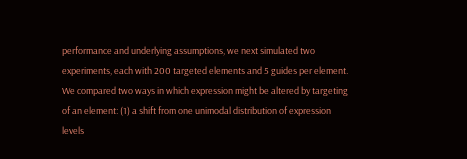performance and underlying assumptions, we next simulated two experiments, each with 200 targeted elements and 5 guides per element. We compared two ways in which expression might be altered by targeting of an element: (1) a shift from one unimodal distribution of expression levels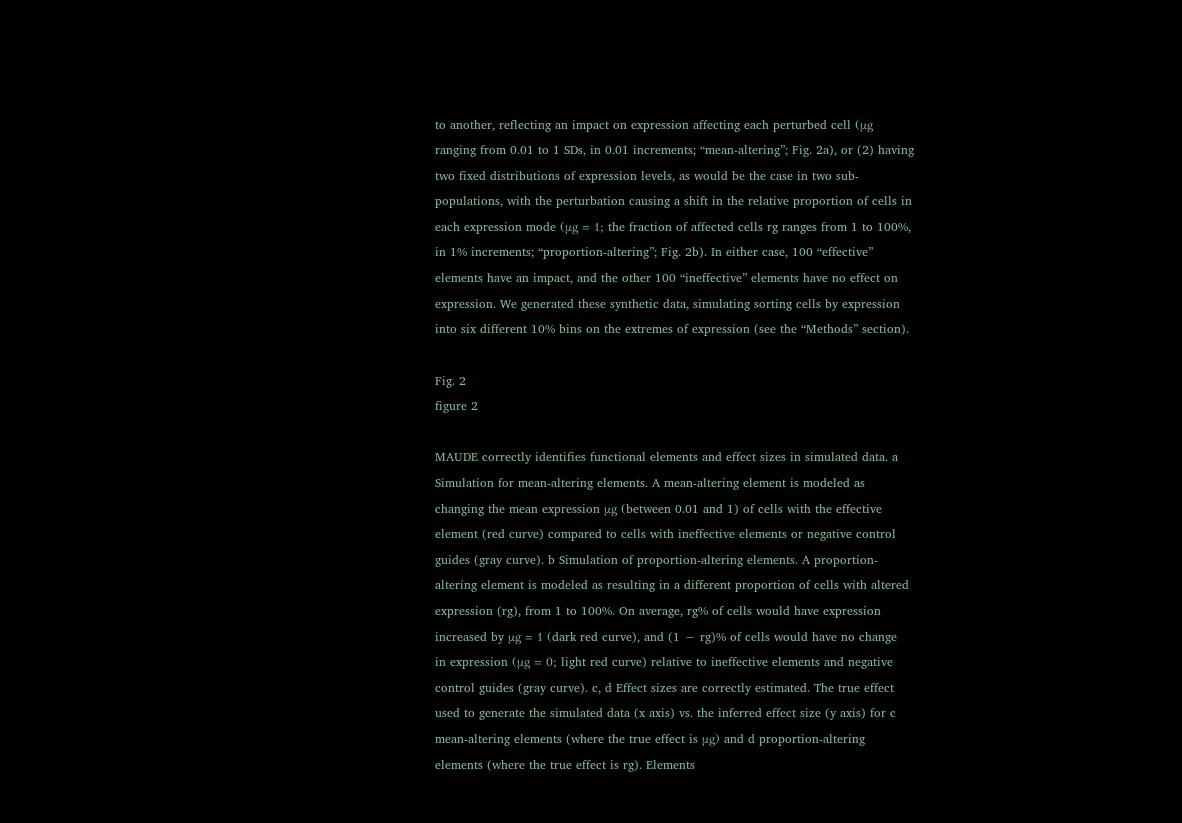to another, reflecting an impact on expression affecting each perturbed cell (μg ranging from 0.01 to 1 SDs, in 0.01 increments; “mean-altering”; Fig. 2a), or (2) having two fixed distributions of expression levels, as would be the case in two sub-populations, with the perturbation causing a shift in the relative proportion of cells in each expression mode (μg = 1; the fraction of affected cells rg ranges from 1 to 100%, in 1% increments; “proportion-altering”; Fig. 2b). In either case, 100 “effective” elements have an impact, and the other 100 “ineffective” elements have no effect on expression. We generated these synthetic data, simulating sorting cells by expression into six different 10% bins on the extremes of expression (see the “Methods” section).

Fig. 2
figure 2

MAUDE correctly identifies functional elements and effect sizes in simulated data. a Simulation for mean-altering elements. A mean-altering element is modeled as changing the mean expression μg (between 0.01 and 1) of cells with the effective element (red curve) compared to cells with ineffective elements or negative control guides (gray curve). b Simulation of proportion-altering elements. A proportion-altering element is modeled as resulting in a different proportion of cells with altered expression (rg), from 1 to 100%. On average, rg% of cells would have expression increased by μg = 1 (dark red curve), and (1 − rg)% of cells would have no change in expression (μg = 0; light red curve) relative to ineffective elements and negative control guides (gray curve). c, d Effect sizes are correctly estimated. The true effect used to generate the simulated data (x axis) vs. the inferred effect size (y axis) for c mean-altering elements (where the true effect is μg) and d proportion-altering elements (where the true effect is rg). Elements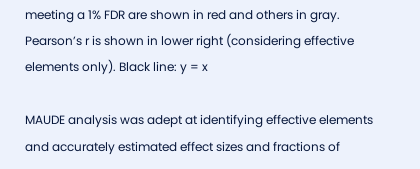meeting a 1% FDR are shown in red and others in gray. Pearson’s r is shown in lower right (considering effective elements only). Black line: y = x

MAUDE analysis was adept at identifying effective elements and accurately estimated effect sizes and fractions of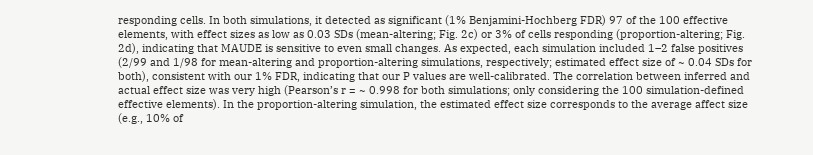responding cells. In both simulations, it detected as significant (1% Benjamini-Hochberg FDR) 97 of the 100 effective elements, with effect sizes as low as 0.03 SDs (mean-altering; Fig. 2c) or 3% of cells responding (proportion-altering; Fig. 2d), indicating that MAUDE is sensitive to even small changes. As expected, each simulation included 1–2 false positives (2/99 and 1/98 for mean-altering and proportion-altering simulations, respectively; estimated effect size of ~ 0.04 SDs for both), consistent with our 1% FDR, indicating that our P values are well-calibrated. The correlation between inferred and actual effect size was very high (Pearson’s r = ~ 0.998 for both simulations; only considering the 100 simulation-defined effective elements). In the proportion-altering simulation, the estimated effect size corresponds to the average affect size (e.g., 10% of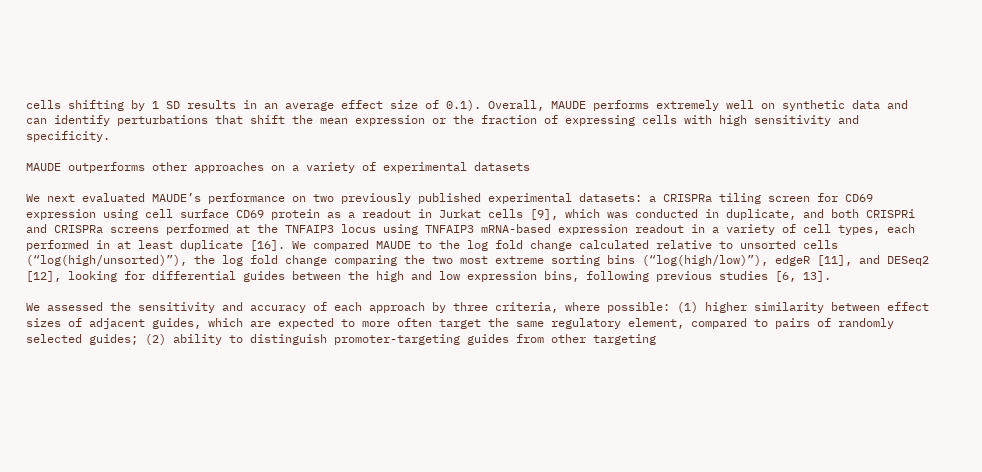cells shifting by 1 SD results in an average effect size of 0.1). Overall, MAUDE performs extremely well on synthetic data and can identify perturbations that shift the mean expression or the fraction of expressing cells with high sensitivity and specificity.

MAUDE outperforms other approaches on a variety of experimental datasets

We next evaluated MAUDE’s performance on two previously published experimental datasets: a CRISPRa tiling screen for CD69 expression using cell surface CD69 protein as a readout in Jurkat cells [9], which was conducted in duplicate, and both CRISPRi and CRISPRa screens performed at the TNFAIP3 locus using TNFAIP3 mRNA-based expression readout in a variety of cell types, each performed in at least duplicate [16]. We compared MAUDE to the log fold change calculated relative to unsorted cells (“log(high/unsorted)”), the log fold change comparing the two most extreme sorting bins (“log(high/low)”), edgeR [11], and DESeq2 [12], looking for differential guides between the high and low expression bins, following previous studies [6, 13].

We assessed the sensitivity and accuracy of each approach by three criteria, where possible: (1) higher similarity between effect sizes of adjacent guides, which are expected to more often target the same regulatory element, compared to pairs of randomly selected guides; (2) ability to distinguish promoter-targeting guides from other targeting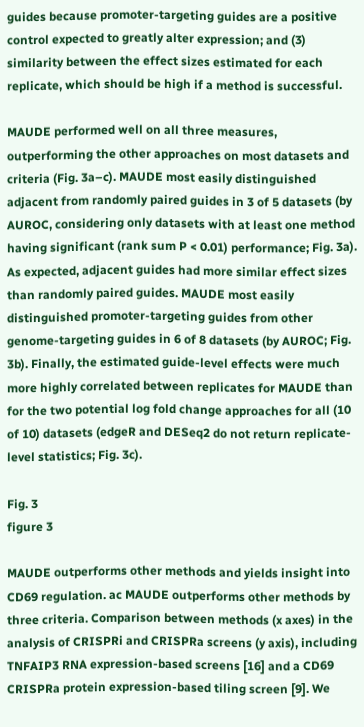guides because promoter-targeting guides are a positive control expected to greatly alter expression; and (3) similarity between the effect sizes estimated for each replicate, which should be high if a method is successful.

MAUDE performed well on all three measures, outperforming the other approaches on most datasets and criteria (Fig. 3a–c). MAUDE most easily distinguished adjacent from randomly paired guides in 3 of 5 datasets (by AUROC, considering only datasets with at least one method having significant (rank sum P < 0.01) performance; Fig. 3a). As expected, adjacent guides had more similar effect sizes than randomly paired guides. MAUDE most easily distinguished promoter-targeting guides from other genome-targeting guides in 6 of 8 datasets (by AUROC; Fig. 3b). Finally, the estimated guide-level effects were much more highly correlated between replicates for MAUDE than for the two potential log fold change approaches for all (10 of 10) datasets (edgeR and DESeq2 do not return replicate-level statistics; Fig. 3c).

Fig. 3
figure 3

MAUDE outperforms other methods and yields insight into CD69 regulation. ac MAUDE outperforms other methods by three criteria. Comparison between methods (x axes) in the analysis of CRISPRi and CRISPRa screens (y axis), including TNFAIP3 RNA expression-based screens [16] and a CD69 CRISPRa protein expression-based tiling screen [9]. We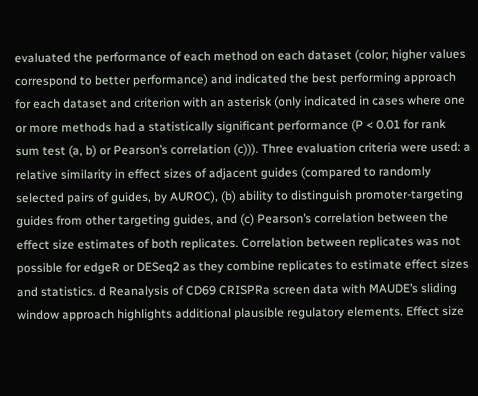evaluated the performance of each method on each dataset (color; higher values correspond to better performance) and indicated the best performing approach for each dataset and criterion with an asterisk (only indicated in cases where one or more methods had a statistically significant performance (P < 0.01 for rank sum test (a, b) or Pearson’s correlation (c))). Three evaluation criteria were used: a relative similarity in effect sizes of adjacent guides (compared to randomly selected pairs of guides, by AUROC), (b) ability to distinguish promoter-targeting guides from other targeting guides, and (c) Pearson’s correlation between the effect size estimates of both replicates. Correlation between replicates was not possible for edgeR or DESeq2 as they combine replicates to estimate effect sizes and statistics. d Reanalysis of CD69 CRISPRa screen data with MAUDE’s sliding window approach highlights additional plausible regulatory elements. Effect size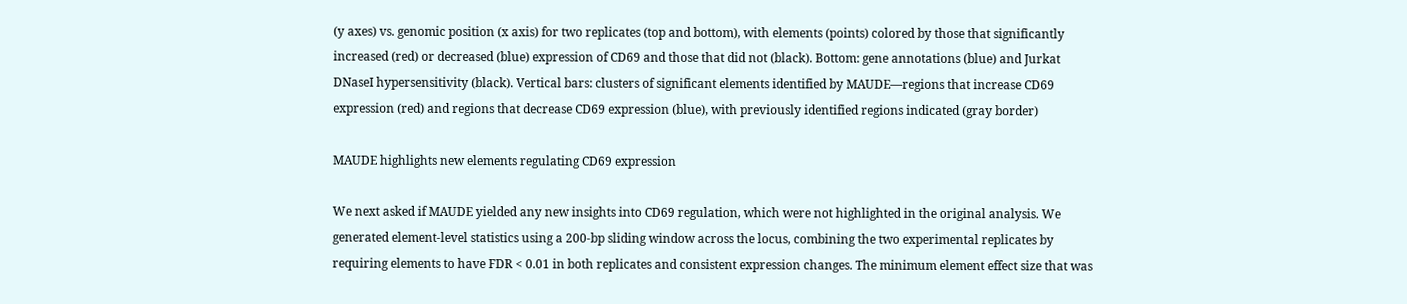(y axes) vs. genomic position (x axis) for two replicates (top and bottom), with elements (points) colored by those that significantly increased (red) or decreased (blue) expression of CD69 and those that did not (black). Bottom: gene annotations (blue) and Jurkat DNaseI hypersensitivity (black). Vertical bars: clusters of significant elements identified by MAUDE—regions that increase CD69 expression (red) and regions that decrease CD69 expression (blue), with previously identified regions indicated (gray border)

MAUDE highlights new elements regulating CD69 expression

We next asked if MAUDE yielded any new insights into CD69 regulation, which were not highlighted in the original analysis. We generated element-level statistics using a 200-bp sliding window across the locus, combining the two experimental replicates by requiring elements to have FDR < 0.01 in both replicates and consistent expression changes. The minimum element effect size that was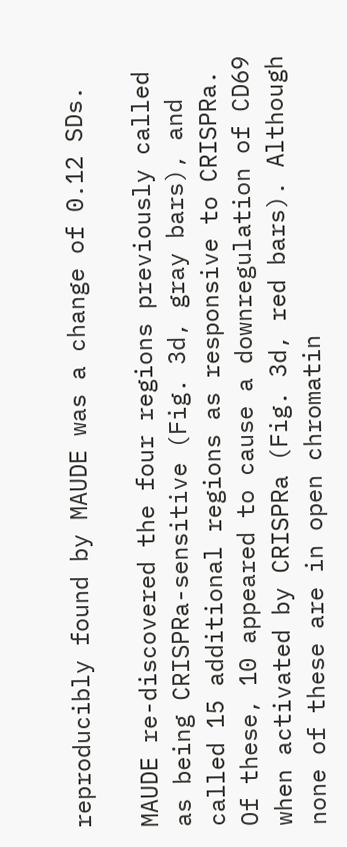reproducibly found by MAUDE was a change of 0.12 SDs.

MAUDE re-discovered the four regions previously called as being CRISPRa-sensitive (Fig. 3d, gray bars), and called 15 additional regions as responsive to CRISPRa. Of these, 10 appeared to cause a downregulation of CD69 when activated by CRISPRa (Fig. 3d, red bars). Although none of these are in open chromatin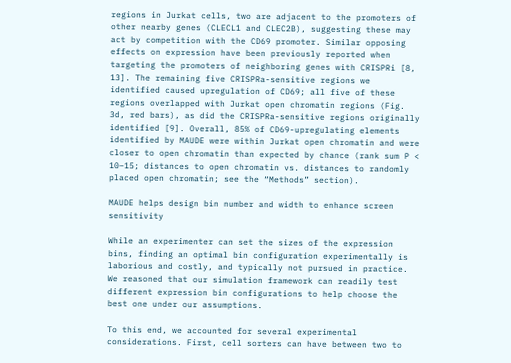regions in Jurkat cells, two are adjacent to the promoters of other nearby genes (CLECL1 and CLEC2B), suggesting these may act by competition with the CD69 promoter. Similar opposing effects on expression have been previously reported when targeting the promoters of neighboring genes with CRISPRi [8, 13]. The remaining five CRISPRa-sensitive regions we identified caused upregulation of CD69; all five of these regions overlapped with Jurkat open chromatin regions (Fig. 3d, red bars), as did the CRISPRa-sensitive regions originally identified [9]. Overall, 85% of CD69-upregulating elements identified by MAUDE were within Jurkat open chromatin and were closer to open chromatin than expected by chance (rank sum P < 10−15; distances to open chromatin vs. distances to randomly placed open chromatin; see the “Methods” section).

MAUDE helps design bin number and width to enhance screen sensitivity

While an experimenter can set the sizes of the expression bins, finding an optimal bin configuration experimentally is laborious and costly, and typically not pursued in practice. We reasoned that our simulation framework can readily test different expression bin configurations to help choose the best one under our assumptions.

To this end, we accounted for several experimental considerations. First, cell sorters can have between two to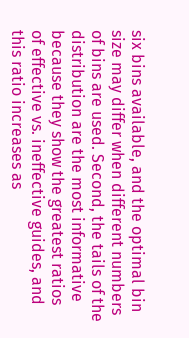six bins available, and the optimal bin size may differ when different numbers of bins are used. Second, the tails of the distribution are the most informative because they show the greatest ratios of effective vs. ineffective guides, and this ratio increases as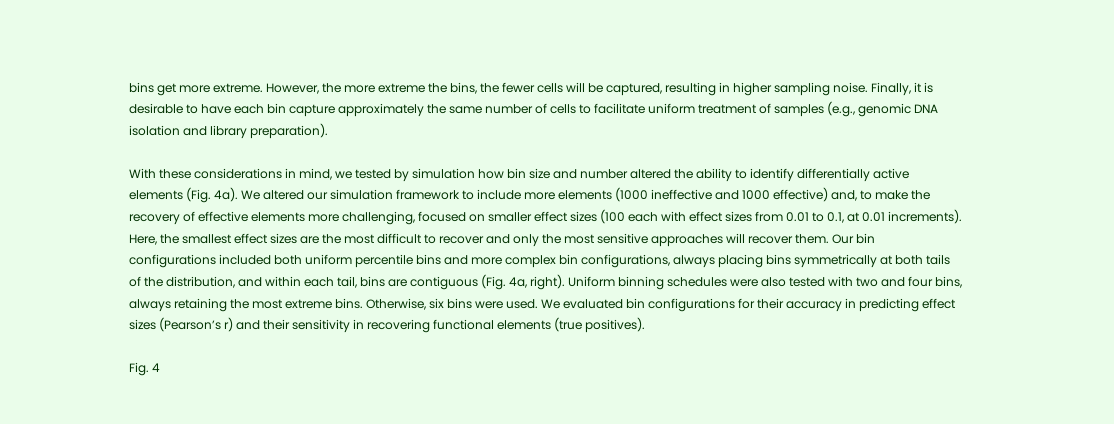bins get more extreme. However, the more extreme the bins, the fewer cells will be captured, resulting in higher sampling noise. Finally, it is desirable to have each bin capture approximately the same number of cells to facilitate uniform treatment of samples (e.g., genomic DNA isolation and library preparation).

With these considerations in mind, we tested by simulation how bin size and number altered the ability to identify differentially active elements (Fig. 4a). We altered our simulation framework to include more elements (1000 ineffective and 1000 effective) and, to make the recovery of effective elements more challenging, focused on smaller effect sizes (100 each with effect sizes from 0.01 to 0.1, at 0.01 increments). Here, the smallest effect sizes are the most difficult to recover and only the most sensitive approaches will recover them. Our bin configurations included both uniform percentile bins and more complex bin configurations, always placing bins symmetrically at both tails of the distribution, and within each tail, bins are contiguous (Fig. 4a, right). Uniform binning schedules were also tested with two and four bins, always retaining the most extreme bins. Otherwise, six bins were used. We evaluated bin configurations for their accuracy in predicting effect sizes (Pearson’s r) and their sensitivity in recovering functional elements (true positives).

Fig. 4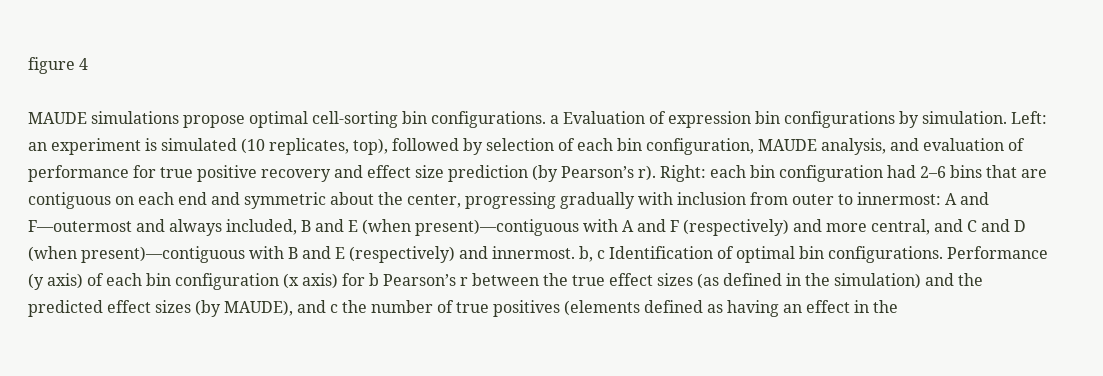figure 4

MAUDE simulations propose optimal cell-sorting bin configurations. a Evaluation of expression bin configurations by simulation. Left: an experiment is simulated (10 replicates, top), followed by selection of each bin configuration, MAUDE analysis, and evaluation of performance for true positive recovery and effect size prediction (by Pearson’s r). Right: each bin configuration had 2–6 bins that are contiguous on each end and symmetric about the center, progressing gradually with inclusion from outer to innermost: A and F—outermost and always included, B and E (when present)—contiguous with A and F (respectively) and more central, and C and D (when present)—contiguous with B and E (respectively) and innermost. b, c Identification of optimal bin configurations. Performance (y axis) of each bin configuration (x axis) for b Pearson’s r between the true effect sizes (as defined in the simulation) and the predicted effect sizes (by MAUDE), and c the number of true positives (elements defined as having an effect in the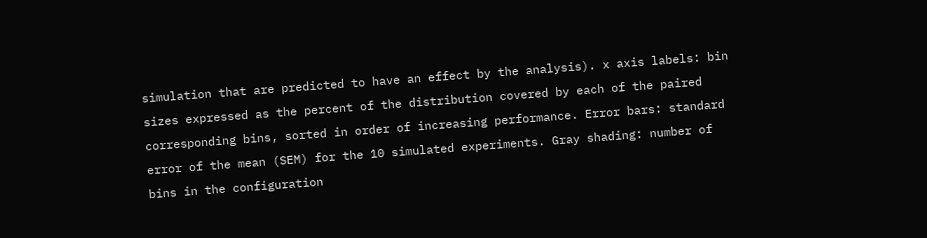simulation that are predicted to have an effect by the analysis). x axis labels: bin sizes expressed as the percent of the distribution covered by each of the paired corresponding bins, sorted in order of increasing performance. Error bars: standard error of the mean (SEM) for the 10 simulated experiments. Gray shading: number of bins in the configuration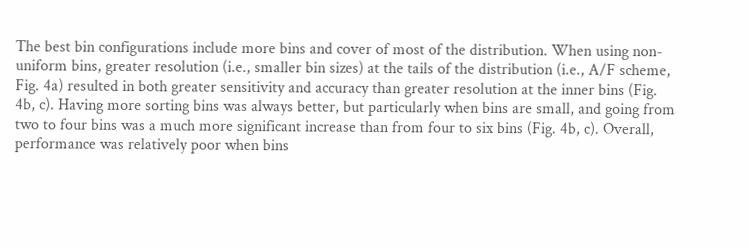The best bin configurations include more bins and cover of most of the distribution. When using non-uniform bins, greater resolution (i.e., smaller bin sizes) at the tails of the distribution (i.e., A/F scheme, Fig. 4a) resulted in both greater sensitivity and accuracy than greater resolution at the inner bins (Fig. 4b, c). Having more sorting bins was always better, but particularly when bins are small, and going from two to four bins was a much more significant increase than from four to six bins (Fig. 4b, c). Overall, performance was relatively poor when bins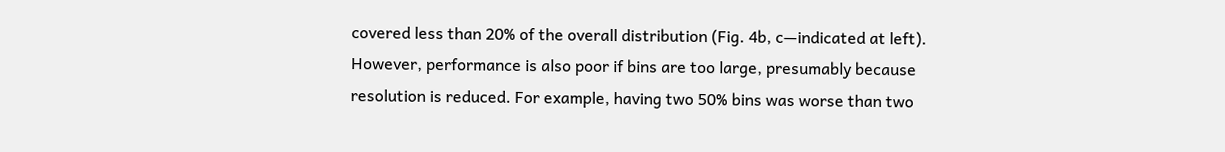covered less than 20% of the overall distribution (Fig. 4b, c—indicated at left). However, performance is also poor if bins are too large, presumably because resolution is reduced. For example, having two 50% bins was worse than two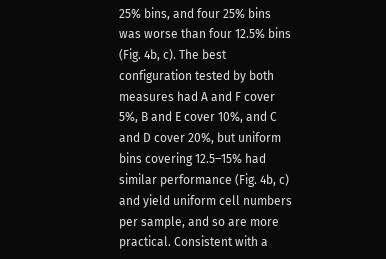25% bins, and four 25% bins was worse than four 12.5% bins (Fig. 4b, c). The best configuration tested by both measures had A and F cover 5%, B and E cover 10%, and C and D cover 20%, but uniform bins covering 12.5–15% had similar performance (Fig. 4b, c) and yield uniform cell numbers per sample, and so are more practical. Consistent with a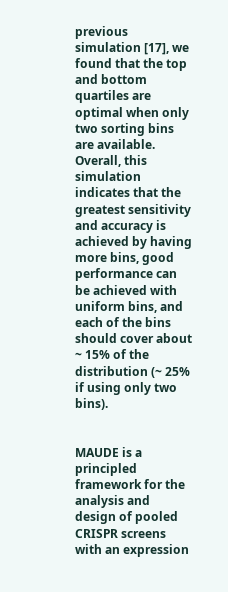previous simulation [17], we found that the top and bottom quartiles are optimal when only two sorting bins are available. Overall, this simulation indicates that the greatest sensitivity and accuracy is achieved by having more bins, good performance can be achieved with uniform bins, and each of the bins should cover about ~ 15% of the distribution (~ 25% if using only two bins).


MAUDE is a principled framework for the analysis and design of pooled CRISPR screens with an expression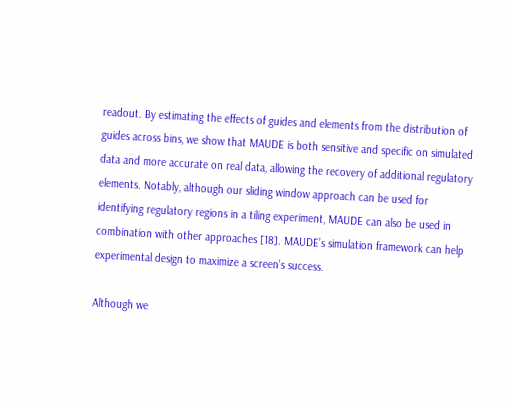readout. By estimating the effects of guides and elements from the distribution of guides across bins, we show that MAUDE is both sensitive and specific on simulated data and more accurate on real data, allowing the recovery of additional regulatory elements. Notably, although our sliding window approach can be used for identifying regulatory regions in a tiling experiment, MAUDE can also be used in combination with other approaches [18]. MAUDE’s simulation framework can help experimental design to maximize a screen’s success.

Although we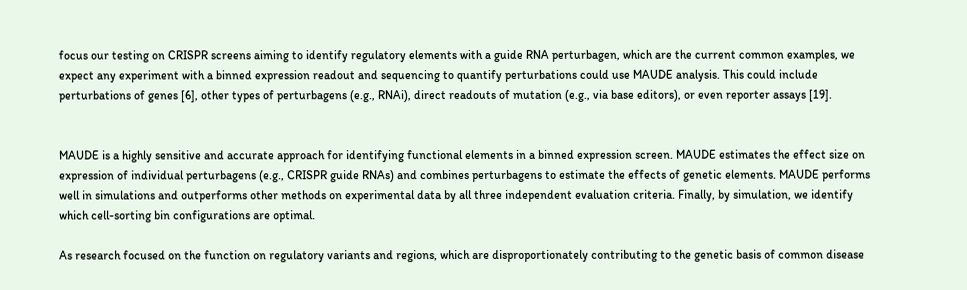focus our testing on CRISPR screens aiming to identify regulatory elements with a guide RNA perturbagen, which are the current common examples, we expect any experiment with a binned expression readout and sequencing to quantify perturbations could use MAUDE analysis. This could include perturbations of genes [6], other types of perturbagens (e.g., RNAi), direct readouts of mutation (e.g., via base editors), or even reporter assays [19].


MAUDE is a highly sensitive and accurate approach for identifying functional elements in a binned expression screen. MAUDE estimates the effect size on expression of individual perturbagens (e.g., CRISPR guide RNAs) and combines perturbagens to estimate the effects of genetic elements. MAUDE performs well in simulations and outperforms other methods on experimental data by all three independent evaluation criteria. Finally, by simulation, we identify which cell-sorting bin configurations are optimal.

As research focused on the function on regulatory variants and regions, which are disproportionately contributing to the genetic basis of common disease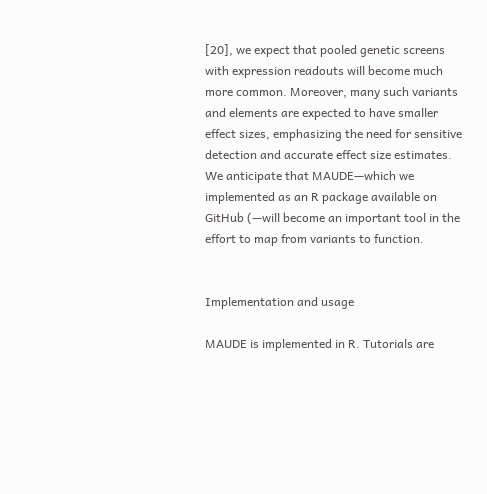[20], we expect that pooled genetic screens with expression readouts will become much more common. Moreover, many such variants and elements are expected to have smaller effect sizes, emphasizing the need for sensitive detection and accurate effect size estimates. We anticipate that MAUDE—which we implemented as an R package available on GitHub (—will become an important tool in the effort to map from variants to function.


Implementation and usage

MAUDE is implemented in R. Tutorials are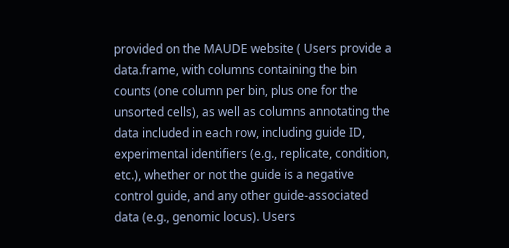provided on the MAUDE website ( Users provide a data.frame, with columns containing the bin counts (one column per bin, plus one for the unsorted cells), as well as columns annotating the data included in each row, including guide ID, experimental identifiers (e.g., replicate, condition, etc.), whether or not the guide is a negative control guide, and any other guide-associated data (e.g., genomic locus). Users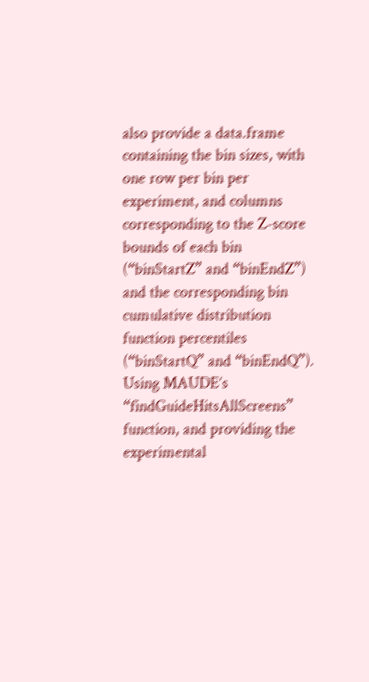also provide a data.frame containing the bin sizes, with one row per bin per experiment, and columns corresponding to the Z-score bounds of each bin (“binStartZ” and “binEndZ”) and the corresponding bin cumulative distribution function percentiles (“binStartQ” and “binEndQ”). Using MAUDE’s “findGuideHitsAllScreens” function, and providing the experimental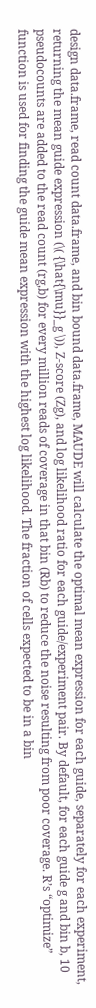design data.frame, read count data.frame, and bin bound data.frame, MAUDE will calculate the optimal mean expression for each guide, separately for each experiment, returning the mean guide expression (\( {\hat{\mu}}_g \)), Z-score (Zg), and log likelihood ratio for each guide/experiment pair. By default, for each guide g and bin b, 10 pseudocounts are added to the read count (rg,b) for every million reads of coverage in that bin (Rb) to reduce the noise resulting from poor coverage. R’s “optimize” function is used for finding the guide mean expression with the highest log likelihood. The fraction of cells expected to be in a bin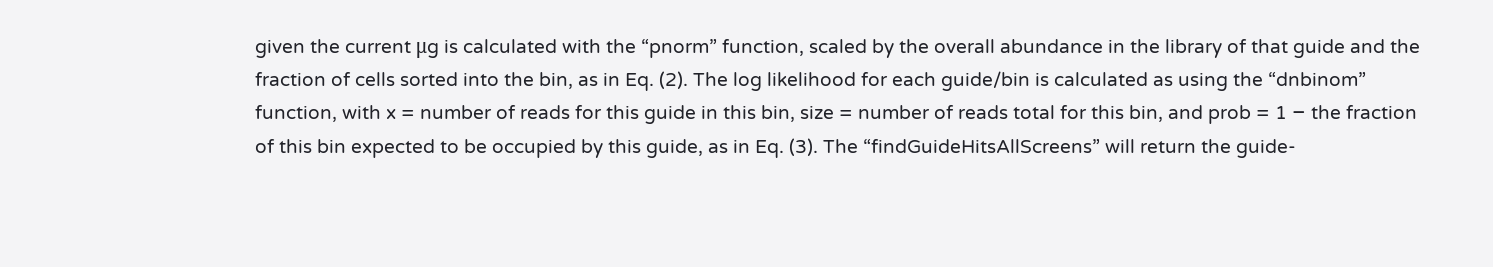given the current μg is calculated with the “pnorm” function, scaled by the overall abundance in the library of that guide and the fraction of cells sorted into the bin, as in Eq. (2). The log likelihood for each guide/bin is calculated as using the “dnbinom” function, with x = number of reads for this guide in this bin, size = number of reads total for this bin, and prob = 1 − the fraction of this bin expected to be occupied by this guide, as in Eq. (3). The “findGuideHitsAllScreens” will return the guide-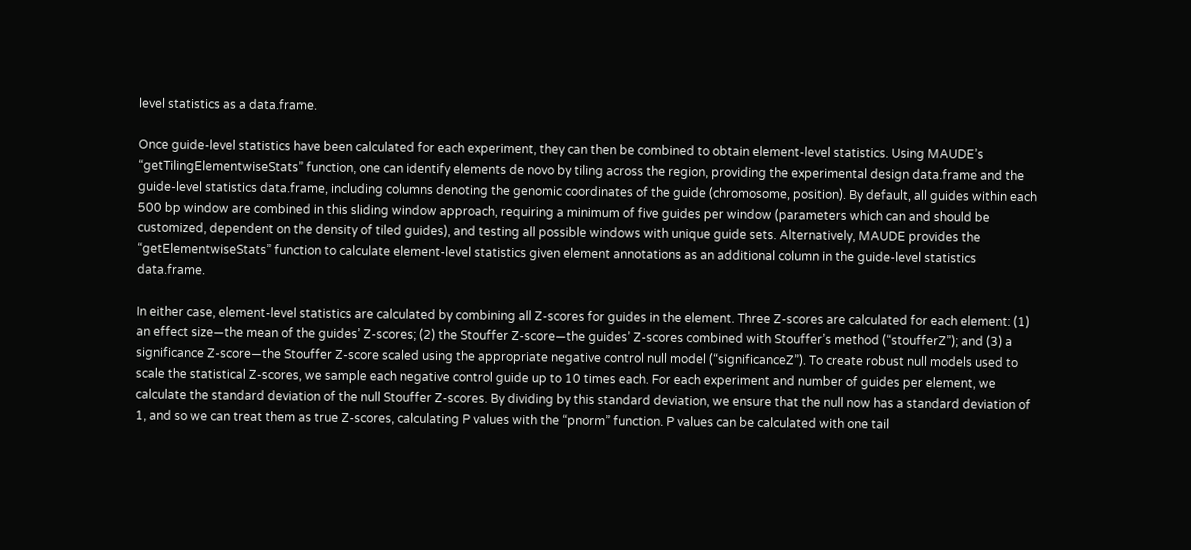level statistics as a data.frame.

Once guide-level statistics have been calculated for each experiment, they can then be combined to obtain element-level statistics. Using MAUDE’s “getTilingElementwiseStats” function, one can identify elements de novo by tiling across the region, providing the experimental design data.frame and the guide-level statistics data.frame, including columns denoting the genomic coordinates of the guide (chromosome, position). By default, all guides within each 500 bp window are combined in this sliding window approach, requiring a minimum of five guides per window (parameters which can and should be customized, dependent on the density of tiled guides), and testing all possible windows with unique guide sets. Alternatively, MAUDE provides the “getElementwiseStats” function to calculate element-level statistics given element annotations as an additional column in the guide-level statistics data.frame.

In either case, element-level statistics are calculated by combining all Z-scores for guides in the element. Three Z-scores are calculated for each element: (1) an effect size—the mean of the guides’ Z-scores; (2) the Stouffer Z-score—the guides’ Z-scores combined with Stouffer’s method (“stoufferZ”); and (3) a significance Z-score—the Stouffer Z-score scaled using the appropriate negative control null model (“significanceZ”). To create robust null models used to scale the statistical Z-scores, we sample each negative control guide up to 10 times each. For each experiment and number of guides per element, we calculate the standard deviation of the null Stouffer Z-scores. By dividing by this standard deviation, we ensure that the null now has a standard deviation of 1, and so we can treat them as true Z-scores, calculating P values with the “pnorm” function. P values can be calculated with one tail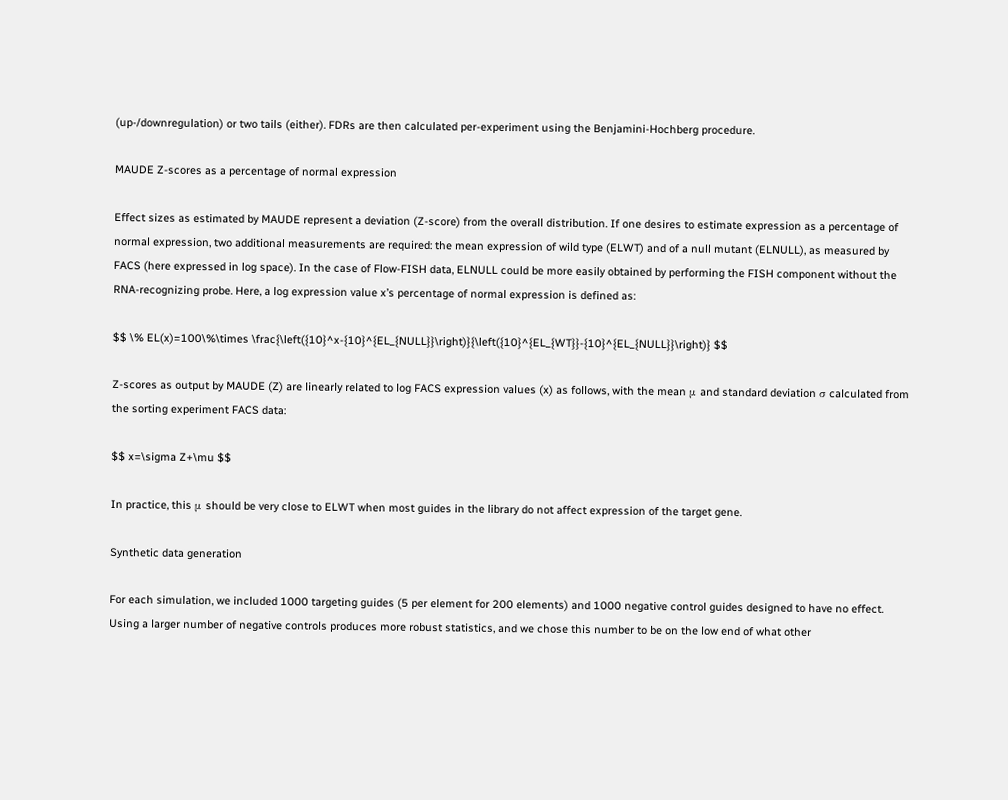(up-/downregulation) or two tails (either). FDRs are then calculated per-experiment using the Benjamini-Hochberg procedure.

MAUDE Z-scores as a percentage of normal expression

Effect sizes as estimated by MAUDE represent a deviation (Z-score) from the overall distribution. If one desires to estimate expression as a percentage of normal expression, two additional measurements are required: the mean expression of wild type (ELWT) and of a null mutant (ELNULL), as measured by FACS (here expressed in log space). In the case of Flow-FISH data, ELNULL could be more easily obtained by performing the FISH component without the RNA-recognizing probe. Here, a log expression value x’s percentage of normal expression is defined as:

$$ \% EL(x)=100\%\times \frac{\left({10}^x-{10}^{EL_{NULL}}\right)}{\left({10}^{EL_{WT}}-{10}^{EL_{NULL}}\right)} $$

Z-scores as output by MAUDE (Z) are linearly related to log FACS expression values (x) as follows, with the mean μ and standard deviation σ calculated from the sorting experiment FACS data:

$$ x=\sigma Z+\mu $$

In practice, this μ should be very close to ELWT when most guides in the library do not affect expression of the target gene.

Synthetic data generation

For each simulation, we included 1000 targeting guides (5 per element for 200 elements) and 1000 negative control guides designed to have no effect. Using a larger number of negative controls produces more robust statistics, and we chose this number to be on the low end of what other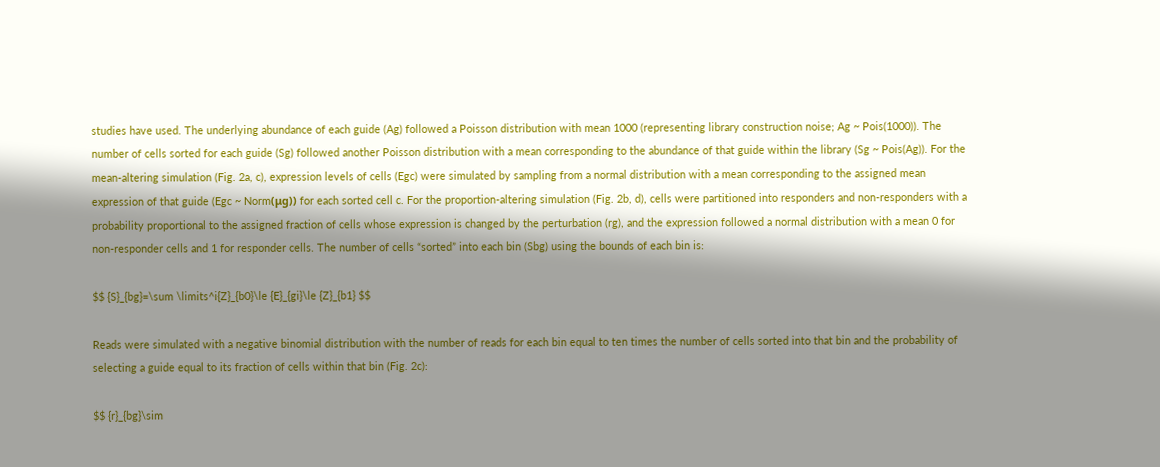studies have used. The underlying abundance of each guide (Ag) followed a Poisson distribution with mean 1000 (representing library construction noise; Ag ~ Pois(1000)). The number of cells sorted for each guide (Sg) followed another Poisson distribution with a mean corresponding to the abundance of that guide within the library (Sg ~ Pois(Ag)). For the mean-altering simulation (Fig. 2a, c), expression levels of cells (Egc) were simulated by sampling from a normal distribution with a mean corresponding to the assigned mean expression of that guide (Egc ~ Norm(μg)) for each sorted cell c. For the proportion-altering simulation (Fig. 2b, d), cells were partitioned into responders and non-responders with a probability proportional to the assigned fraction of cells whose expression is changed by the perturbation (rg), and the expression followed a normal distribution with a mean 0 for non-responder cells and 1 for responder cells. The number of cells “sorted” into each bin (Sbg) using the bounds of each bin is:

$$ {S}_{bg}=\sum \limits^i{Z}_{b0}\le {E}_{gi}\le {Z}_{b1} $$

Reads were simulated with a negative binomial distribution with the number of reads for each bin equal to ten times the number of cells sorted into that bin and the probability of selecting a guide equal to its fraction of cells within that bin (Fig. 2c):

$$ {r}_{bg}\sim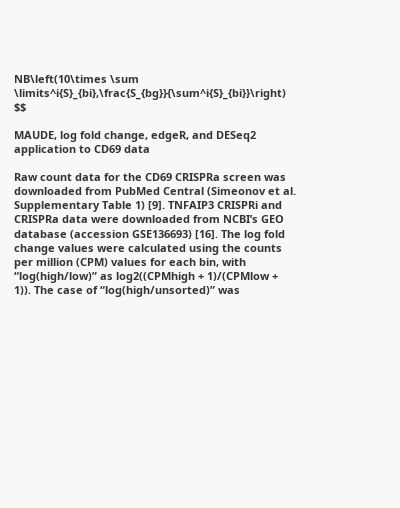NB\left(10\times \sum \limits^i{S}_{bi},\frac{S_{bg}}{\sum^i{S}_{bi}}\right) $$

MAUDE, log fold change, edgeR, and DESeq2 application to CD69 data

Raw count data for the CD69 CRISPRa screen was downloaded from PubMed Central (Simeonov et al. Supplementary Table 1) [9]. TNFAIP3 CRISPRi and CRISPRa data were downloaded from NCBI’s GEO database (accession GSE136693) [16]. The log fold change values were calculated using the counts per million (CPM) values for each bin, with “log(high/low)” as log2((CPMhigh + 1)/(CPMlow + 1)). The case of “log(high/unsorted)” was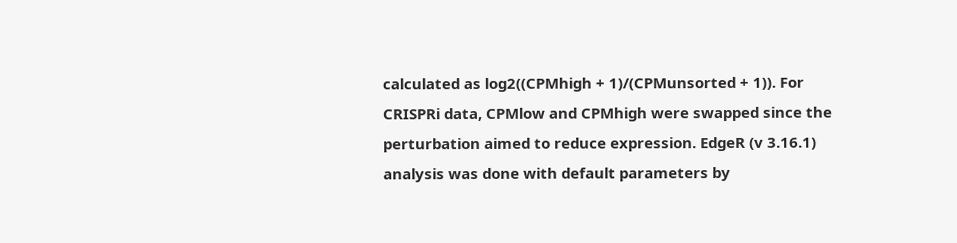calculated as log2((CPMhigh + 1)/(CPMunsorted + 1)). For CRISPRi data, CPMlow and CPMhigh were swapped since the perturbation aimed to reduce expression. EdgeR (v 3.16.1) analysis was done with default parameters by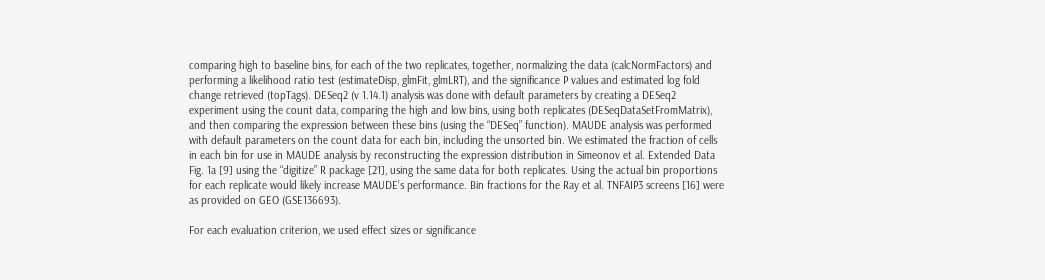comparing high to baseline bins, for each of the two replicates, together, normalizing the data (calcNormFactors) and performing a likelihood ratio test (estimateDisp, glmFit, glmLRT), and the significance P values and estimated log fold change retrieved (topTags). DESeq2 (v 1.14.1) analysis was done with default parameters by creating a DESeq2 experiment using the count data, comparing the high and low bins, using both replicates (DESeqDataSetFromMatrix), and then comparing the expression between these bins (using the “DESeq” function). MAUDE analysis was performed with default parameters on the count data for each bin, including the unsorted bin. We estimated the fraction of cells in each bin for use in MAUDE analysis by reconstructing the expression distribution in Simeonov et al. Extended Data Fig. 1a [9] using the “digitize” R package [21], using the same data for both replicates. Using the actual bin proportions for each replicate would likely increase MAUDE’s performance. Bin fractions for the Ray et al. TNFAIP3 screens [16] were as provided on GEO (GSE136693).

For each evaluation criterion, we used effect sizes or significance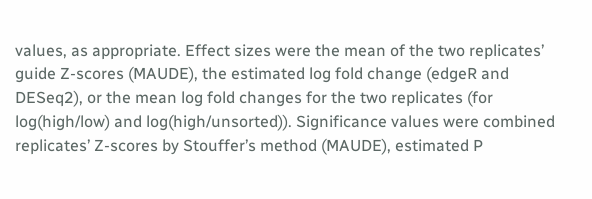values, as appropriate. Effect sizes were the mean of the two replicates’ guide Z-scores (MAUDE), the estimated log fold change (edgeR and DESeq2), or the mean log fold changes for the two replicates (for log(high/low) and log(high/unsorted)). Significance values were combined replicates’ Z-scores by Stouffer’s method (MAUDE), estimated P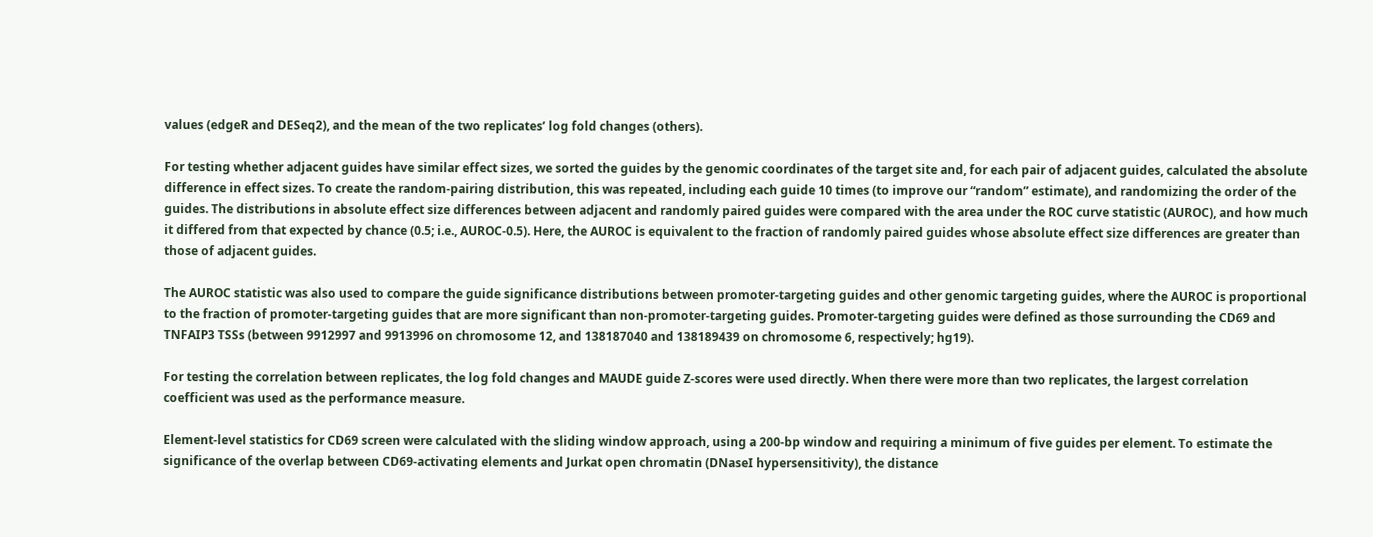values (edgeR and DESeq2), and the mean of the two replicates’ log fold changes (others).

For testing whether adjacent guides have similar effect sizes, we sorted the guides by the genomic coordinates of the target site and, for each pair of adjacent guides, calculated the absolute difference in effect sizes. To create the random-pairing distribution, this was repeated, including each guide 10 times (to improve our “random” estimate), and randomizing the order of the guides. The distributions in absolute effect size differences between adjacent and randomly paired guides were compared with the area under the ROC curve statistic (AUROC), and how much it differed from that expected by chance (0.5; i.e., AUROC-0.5). Here, the AUROC is equivalent to the fraction of randomly paired guides whose absolute effect size differences are greater than those of adjacent guides.

The AUROC statistic was also used to compare the guide significance distributions between promoter-targeting guides and other genomic targeting guides, where the AUROC is proportional to the fraction of promoter-targeting guides that are more significant than non-promoter-targeting guides. Promoter-targeting guides were defined as those surrounding the CD69 and TNFAIP3 TSSs (between 9912997 and 9913996 on chromosome 12, and 138187040 and 138189439 on chromosome 6, respectively; hg19).

For testing the correlation between replicates, the log fold changes and MAUDE guide Z-scores were used directly. When there were more than two replicates, the largest correlation coefficient was used as the performance measure.

Element-level statistics for CD69 screen were calculated with the sliding window approach, using a 200-bp window and requiring a minimum of five guides per element. To estimate the significance of the overlap between CD69-activating elements and Jurkat open chromatin (DNaseI hypersensitivity), the distance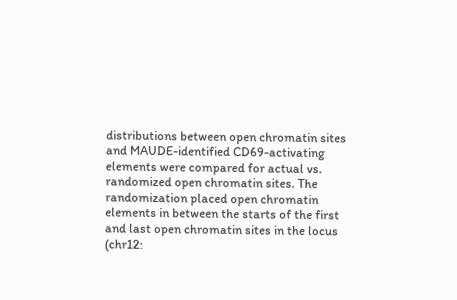distributions between open chromatin sites and MAUDE-identified CD69-activating elements were compared for actual vs. randomized open chromatin sites. The randomization placed open chromatin elements in between the starts of the first and last open chromatin sites in the locus (chr12: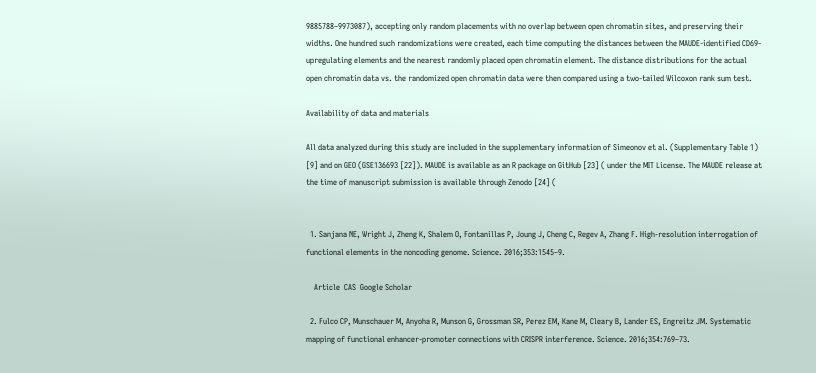9885788–9973087), accepting only random placements with no overlap between open chromatin sites, and preserving their widths. One hundred such randomizations were created, each time computing the distances between the MAUDE-identified CD69-upregulating elements and the nearest randomly placed open chromatin element. The distance distributions for the actual open chromatin data vs. the randomized open chromatin data were then compared using a two-tailed Wilcoxon rank sum test.

Availability of data and materials

All data analyzed during this study are included in the supplementary information of Simeonov et al. (Supplementary Table 1) [9] and on GEO (GSE136693 [22]). MAUDE is available as an R package on GitHub [23] ( under the MIT License. The MAUDE release at the time of manuscript submission is available through Zenodo [24] (


  1. Sanjana NE, Wright J, Zheng K, Shalem O, Fontanillas P, Joung J, Cheng C, Regev A, Zhang F. High-resolution interrogation of functional elements in the noncoding genome. Science. 2016;353:1545–9.

    Article  CAS  Google Scholar

  2. Fulco CP, Munschauer M, Anyoha R, Munson G, Grossman SR, Perez EM, Kane M, Cleary B, Lander ES, Engreitz JM. Systematic mapping of functional enhancer-promoter connections with CRISPR interference. Science. 2016;354:769–73.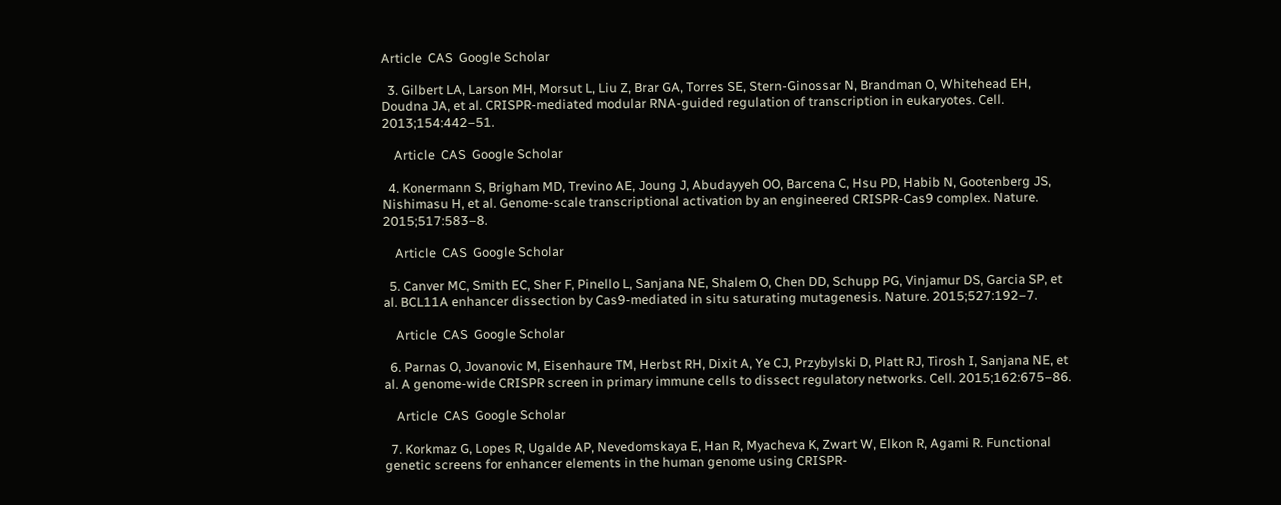Article  CAS  Google Scholar

  3. Gilbert LA, Larson MH, Morsut L, Liu Z, Brar GA, Torres SE, Stern-Ginossar N, Brandman O, Whitehead EH, Doudna JA, et al. CRISPR-mediated modular RNA-guided regulation of transcription in eukaryotes. Cell. 2013;154:442–51.

    Article  CAS  Google Scholar

  4. Konermann S, Brigham MD, Trevino AE, Joung J, Abudayyeh OO, Barcena C, Hsu PD, Habib N, Gootenberg JS, Nishimasu H, et al. Genome-scale transcriptional activation by an engineered CRISPR-Cas9 complex. Nature. 2015;517:583–8.

    Article  CAS  Google Scholar

  5. Canver MC, Smith EC, Sher F, Pinello L, Sanjana NE, Shalem O, Chen DD, Schupp PG, Vinjamur DS, Garcia SP, et al. BCL11A enhancer dissection by Cas9-mediated in situ saturating mutagenesis. Nature. 2015;527:192–7.

    Article  CAS  Google Scholar

  6. Parnas O, Jovanovic M, Eisenhaure TM, Herbst RH, Dixit A, Ye CJ, Przybylski D, Platt RJ, Tirosh I, Sanjana NE, et al. A genome-wide CRISPR screen in primary immune cells to dissect regulatory networks. Cell. 2015;162:675–86.

    Article  CAS  Google Scholar

  7. Korkmaz G, Lopes R, Ugalde AP, Nevedomskaya E, Han R, Myacheva K, Zwart W, Elkon R, Agami R. Functional genetic screens for enhancer elements in the human genome using CRISPR-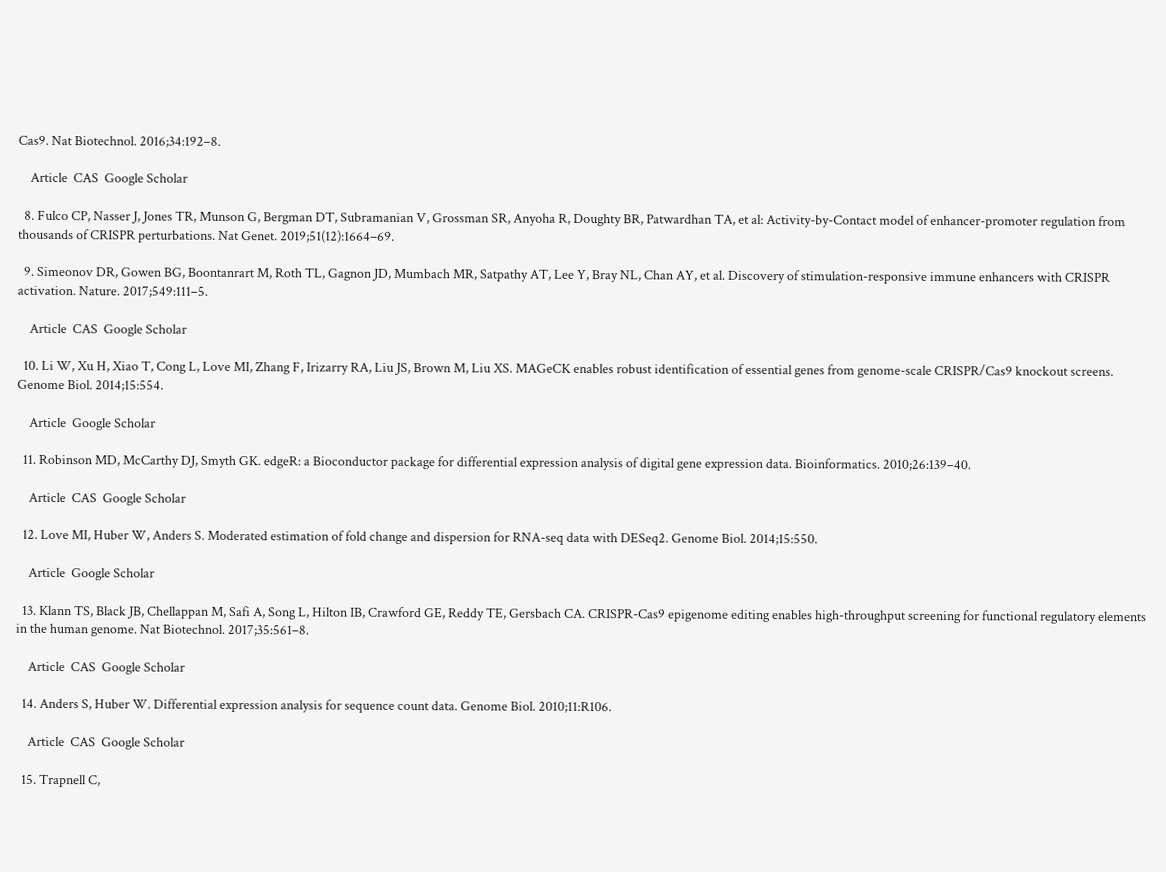Cas9. Nat Biotechnol. 2016;34:192–8.

    Article  CAS  Google Scholar

  8. Fulco CP, Nasser J, Jones TR, Munson G, Bergman DT, Subramanian V, Grossman SR, Anyoha R, Doughty BR, Patwardhan TA, et al: Activity-by-Contact model of enhancer-promoter regulation from thousands of CRISPR perturbations. Nat Genet. 2019;51(12):1664–69.

  9. Simeonov DR, Gowen BG, Boontanrart M, Roth TL, Gagnon JD, Mumbach MR, Satpathy AT, Lee Y, Bray NL, Chan AY, et al. Discovery of stimulation-responsive immune enhancers with CRISPR activation. Nature. 2017;549:111–5.

    Article  CAS  Google Scholar

  10. Li W, Xu H, Xiao T, Cong L, Love MI, Zhang F, Irizarry RA, Liu JS, Brown M, Liu XS. MAGeCK enables robust identification of essential genes from genome-scale CRISPR/Cas9 knockout screens. Genome Biol. 2014;15:554.

    Article  Google Scholar

  11. Robinson MD, McCarthy DJ, Smyth GK. edgeR: a Bioconductor package for differential expression analysis of digital gene expression data. Bioinformatics. 2010;26:139–40.

    Article  CAS  Google Scholar

  12. Love MI, Huber W, Anders S. Moderated estimation of fold change and dispersion for RNA-seq data with DESeq2. Genome Biol. 2014;15:550.

    Article  Google Scholar

  13. Klann TS, Black JB, Chellappan M, Safi A, Song L, Hilton IB, Crawford GE, Reddy TE, Gersbach CA. CRISPR-Cas9 epigenome editing enables high-throughput screening for functional regulatory elements in the human genome. Nat Biotechnol. 2017;35:561–8.

    Article  CAS  Google Scholar

  14. Anders S, Huber W. Differential expression analysis for sequence count data. Genome Biol. 2010;11:R106.

    Article  CAS  Google Scholar

  15. Trapnell C,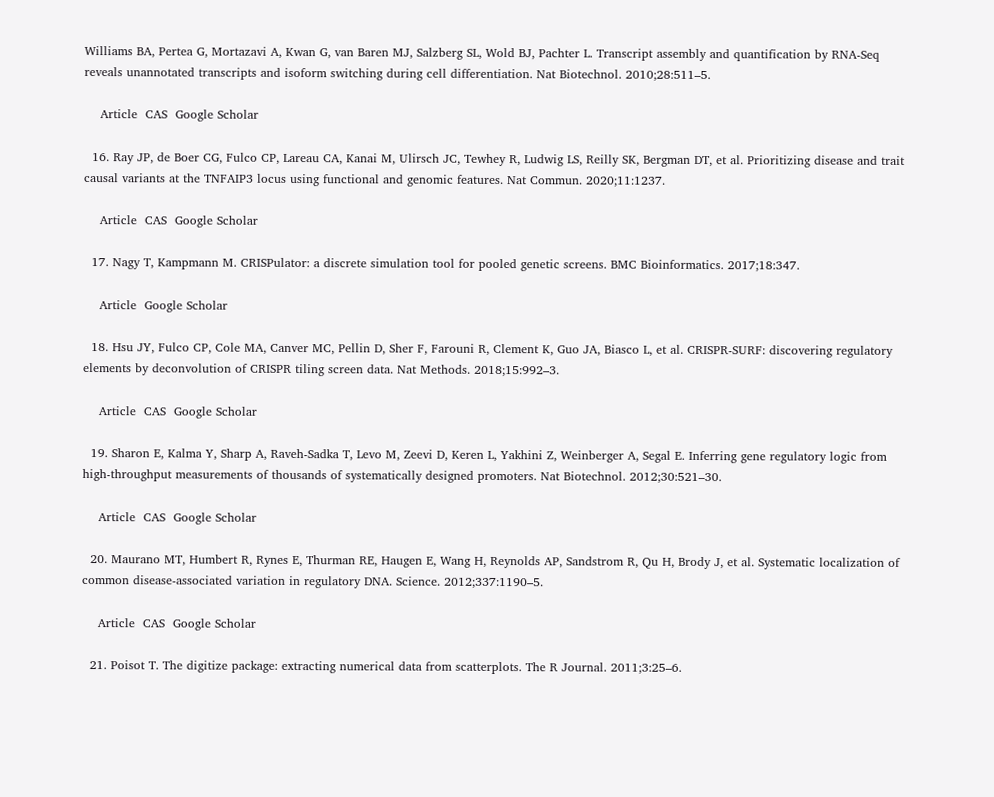Williams BA, Pertea G, Mortazavi A, Kwan G, van Baren MJ, Salzberg SL, Wold BJ, Pachter L. Transcript assembly and quantification by RNA-Seq reveals unannotated transcripts and isoform switching during cell differentiation. Nat Biotechnol. 2010;28:511–5.

    Article  CAS  Google Scholar

  16. Ray JP, de Boer CG, Fulco CP, Lareau CA, Kanai M, Ulirsch JC, Tewhey R, Ludwig LS, Reilly SK, Bergman DT, et al. Prioritizing disease and trait causal variants at the TNFAIP3 locus using functional and genomic features. Nat Commun. 2020;11:1237.

    Article  CAS  Google Scholar

  17. Nagy T, Kampmann M. CRISPulator: a discrete simulation tool for pooled genetic screens. BMC Bioinformatics. 2017;18:347.

    Article  Google Scholar

  18. Hsu JY, Fulco CP, Cole MA, Canver MC, Pellin D, Sher F, Farouni R, Clement K, Guo JA, Biasco L, et al. CRISPR-SURF: discovering regulatory elements by deconvolution of CRISPR tiling screen data. Nat Methods. 2018;15:992–3.

    Article  CAS  Google Scholar

  19. Sharon E, Kalma Y, Sharp A, Raveh-Sadka T, Levo M, Zeevi D, Keren L, Yakhini Z, Weinberger A, Segal E. Inferring gene regulatory logic from high-throughput measurements of thousands of systematically designed promoters. Nat Biotechnol. 2012;30:521–30.

    Article  CAS  Google Scholar

  20. Maurano MT, Humbert R, Rynes E, Thurman RE, Haugen E, Wang H, Reynolds AP, Sandstrom R, Qu H, Brody J, et al. Systematic localization of common disease-associated variation in regulatory DNA. Science. 2012;337:1190–5.

    Article  CAS  Google Scholar

  21. Poisot T. The digitize package: extracting numerical data from scatterplots. The R Journal. 2011;3:25–6.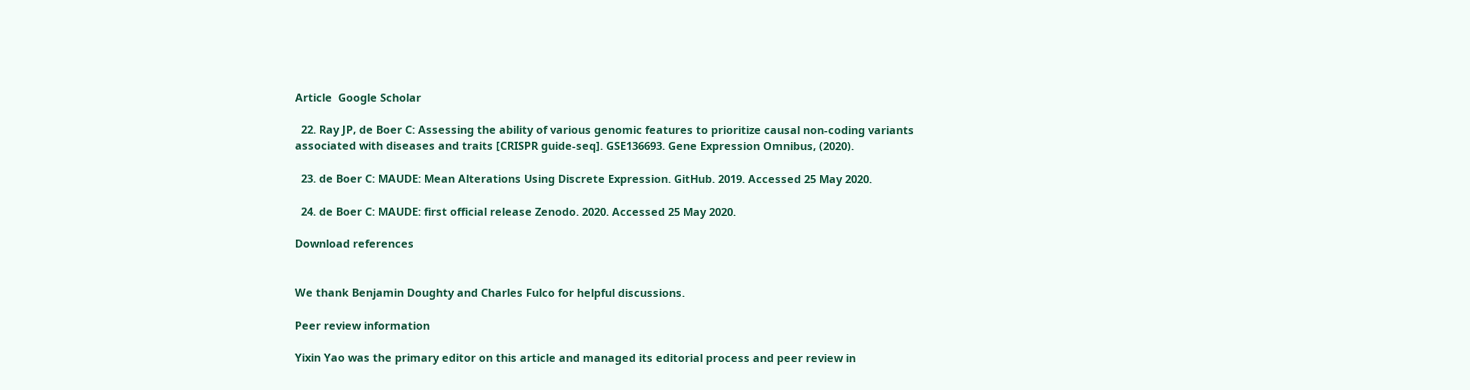Article  Google Scholar

  22. Ray JP, de Boer C: Assessing the ability of various genomic features to prioritize causal non-coding variants associated with diseases and traits [CRISPR guide-seq]. GSE136693. Gene Expression Omnibus, (2020).

  23. de Boer C: MAUDE: Mean Alterations Using Discrete Expression. GitHub. 2019. Accessed 25 May 2020.

  24. de Boer C: MAUDE: first official release Zenodo. 2020. Accessed 25 May 2020.

Download references


We thank Benjamin Doughty and Charles Fulco for helpful discussions.

Peer review information

Yixin Yao was the primary editor on this article and managed its editorial process and peer review in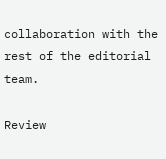collaboration with the rest of the editorial team.

Review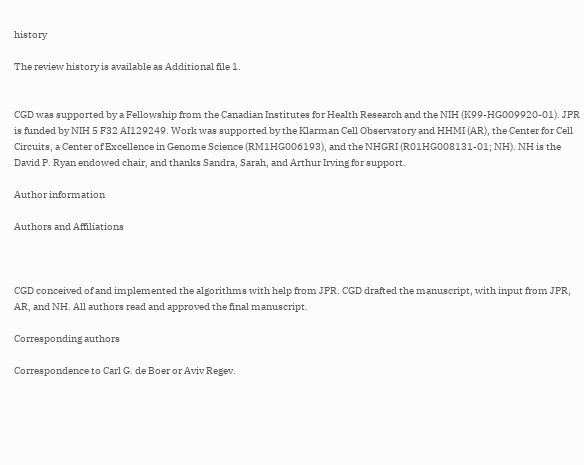history

The review history is available as Additional file 1.


CGD was supported by a Fellowship from the Canadian Institutes for Health Research and the NIH (K99-HG009920-01). JPR is funded by NIH 5 F32 AI129249. Work was supported by the Klarman Cell Observatory and HHMI (AR), the Center for Cell Circuits, a Center of Excellence in Genome Science (RM1HG006193), and the NHGRI (R01HG008131-01; NH). NH is the David P. Ryan endowed chair, and thanks Sandra, Sarah, and Arthur Irving for support.

Author information

Authors and Affiliations



CGD conceived of and implemented the algorithms with help from JPR. CGD drafted the manuscript, with input from JPR, AR, and NH. All authors read and approved the final manuscript.

Corresponding authors

Correspondence to Carl G. de Boer or Aviv Regev.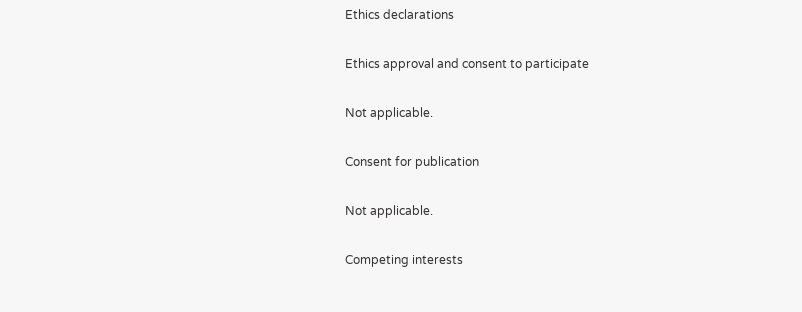Ethics declarations

Ethics approval and consent to participate

Not applicable.

Consent for publication

Not applicable.

Competing interests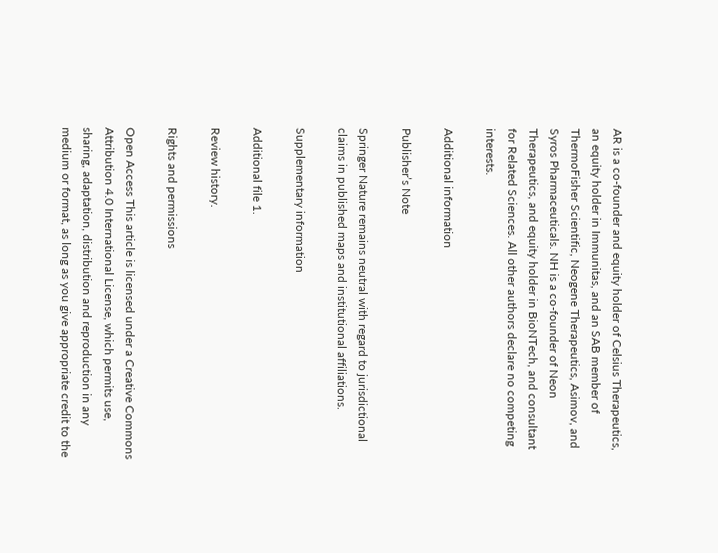AR is a co-founder and equity holder of Celsius Therapeutics, an equity holder in Immunitas, and an SAB member of ThermoFisher Scientific, Neogene Therapeutics, Asimov, and Syros Pharmaceuticals. NH is a co-founder of Neon Therapeutics, and equity holder in BioNTech, and consultant for Related Sciences. All other authors declare no competing interests.

Additional information

Publisher’s Note

Springer Nature remains neutral with regard to jurisdictional claims in published maps and institutional affiliations.

Supplementary information

Additional file 1.

Review history.

Rights and permissions

Open Access This article is licensed under a Creative Commons Attribution 4.0 International License, which permits use, sharing, adaptation, distribution and reproduction in any medium or format, as long as you give appropriate credit to the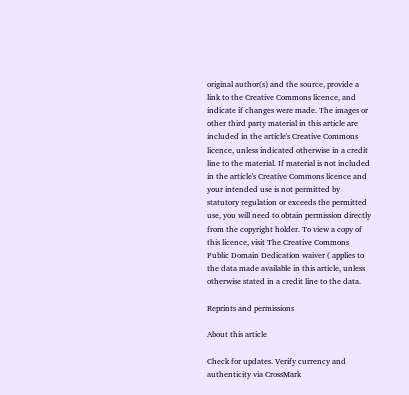original author(s) and the source, provide a link to the Creative Commons licence, and indicate if changes were made. The images or other third party material in this article are included in the article's Creative Commons licence, unless indicated otherwise in a credit line to the material. If material is not included in the article's Creative Commons licence and your intended use is not permitted by statutory regulation or exceeds the permitted use, you will need to obtain permission directly from the copyright holder. To view a copy of this licence, visit The Creative Commons Public Domain Dedication waiver ( applies to the data made available in this article, unless otherwise stated in a credit line to the data.

Reprints and permissions

About this article

Check for updates. Verify currency and authenticity via CrossMark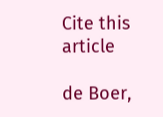Cite this article

de Boer,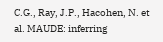C.G., Ray, J.P., Hacohen, N. et al. MAUDE: inferring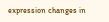expression changes in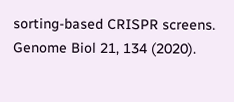sorting-based CRISPR screens. Genome Biol 21, 134 (2020).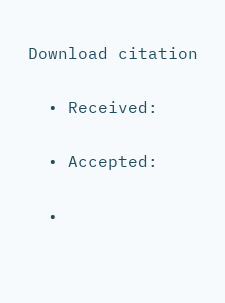Download citation

  • Received:

  • Accepted:

  •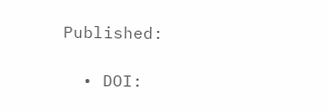Published:

  • DOI: